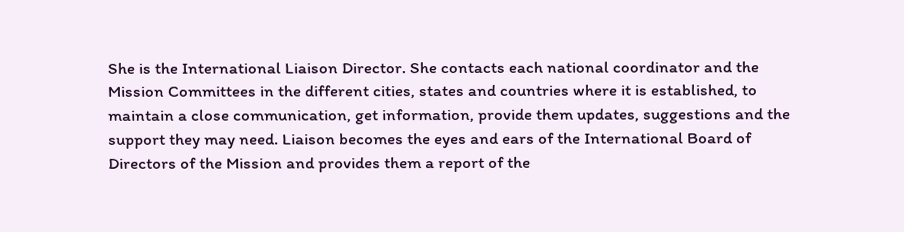She is the International Liaison Director. She contacts each national coordinator and the Mission Committees in the different cities, states and countries where it is established, to maintain a close communication, get information, provide them updates, suggestions and the support they may need. Liaison becomes the eyes and ears of the International Board of Directors of the Mission and provides them a report of the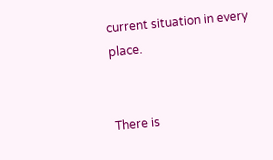current situation in every place.


There is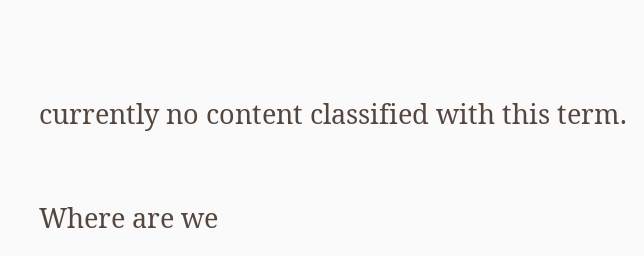currently no content classified with this term.

Where are we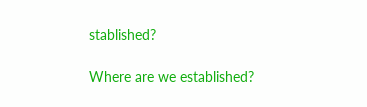stablished?

Where are we established?